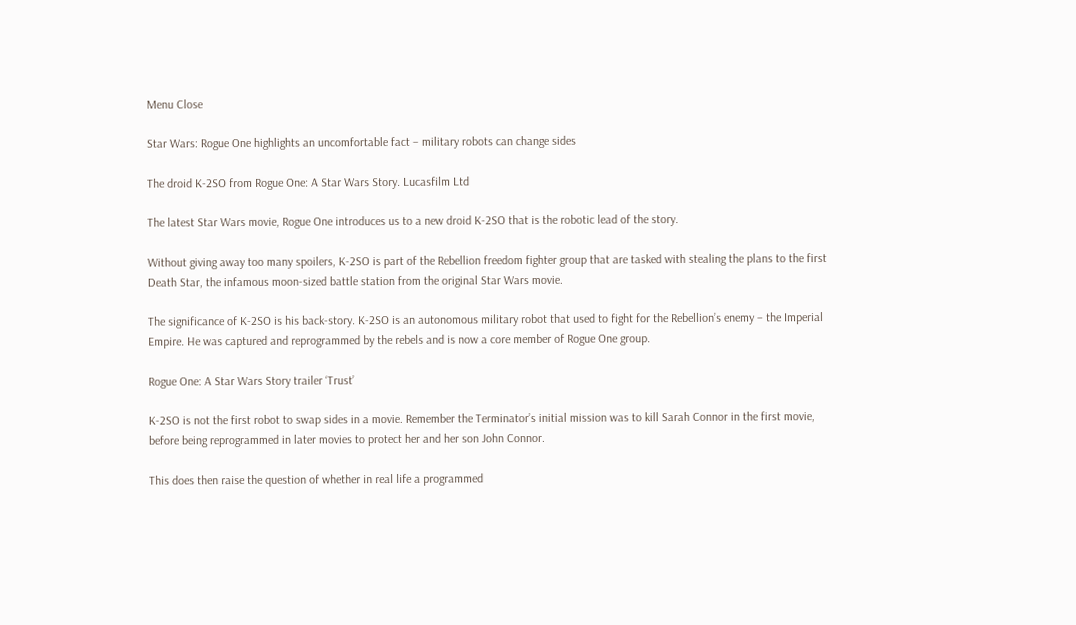Menu Close

Star Wars: Rogue One highlights an uncomfortable fact – military robots can change sides

The droid K-2SO from Rogue One: A Star Wars Story. Lucasfilm Ltd

The latest Star Wars movie, Rogue One introduces us to a new droid K-2SO that is the robotic lead of the story.

Without giving away too many spoilers, K-2SO is part of the Rebellion freedom fighter group that are tasked with stealing the plans to the first Death Star, the infamous moon-sized battle station from the original Star Wars movie.

The significance of K-2SO is his back-story. K-2SO is an autonomous military robot that used to fight for the Rebellion’s enemy – the Imperial Empire. He was captured and reprogrammed by the rebels and is now a core member of Rogue One group.

Rogue One: A Star Wars Story trailer ‘Trust’

K-2SO is not the first robot to swap sides in a movie. Remember the Terminator’s initial mission was to kill Sarah Connor in the first movie, before being reprogrammed in later movies to protect her and her son John Connor.

This does then raise the question of whether in real life a programmed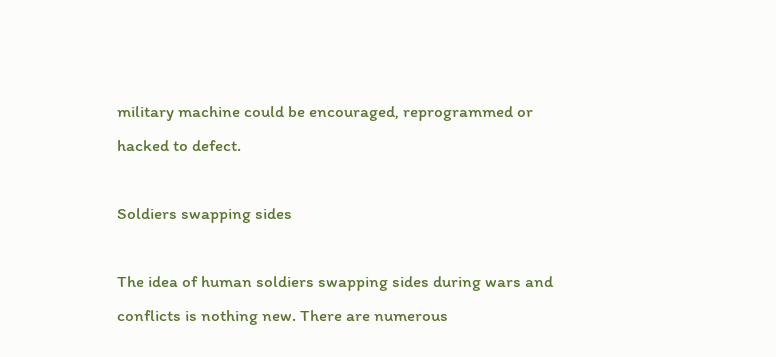military machine could be encouraged, reprogrammed or hacked to defect.

Soldiers swapping sides

The idea of human soldiers swapping sides during wars and conflicts is nothing new. There are numerous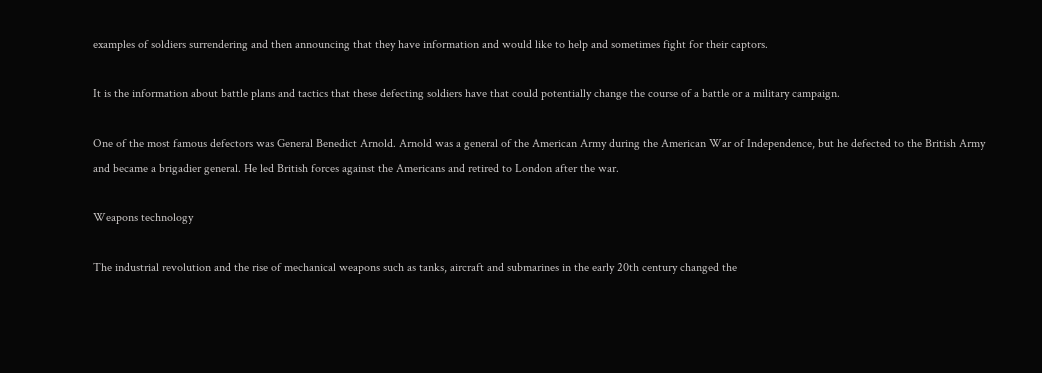examples of soldiers surrendering and then announcing that they have information and would like to help and sometimes fight for their captors.

It is the information about battle plans and tactics that these defecting soldiers have that could potentially change the course of a battle or a military campaign.

One of the most famous defectors was General Benedict Arnold. Arnold was a general of the American Army during the American War of Independence, but he defected to the British Army and became a brigadier general. He led British forces against the Americans and retired to London after the war.

Weapons technology

The industrial revolution and the rise of mechanical weapons such as tanks, aircraft and submarines in the early 20th century changed the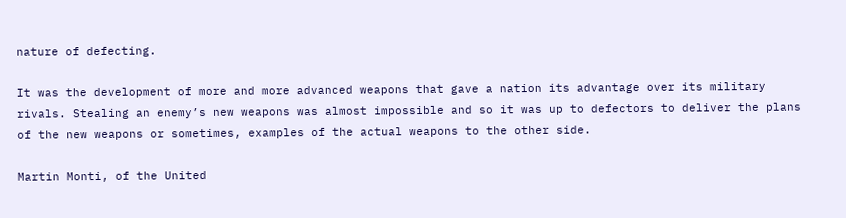nature of defecting.

It was the development of more and more advanced weapons that gave a nation its advantage over its military rivals. Stealing an enemy’s new weapons was almost impossible and so it was up to defectors to deliver the plans of the new weapons or sometimes, examples of the actual weapons to the other side.

Martin Monti, of the United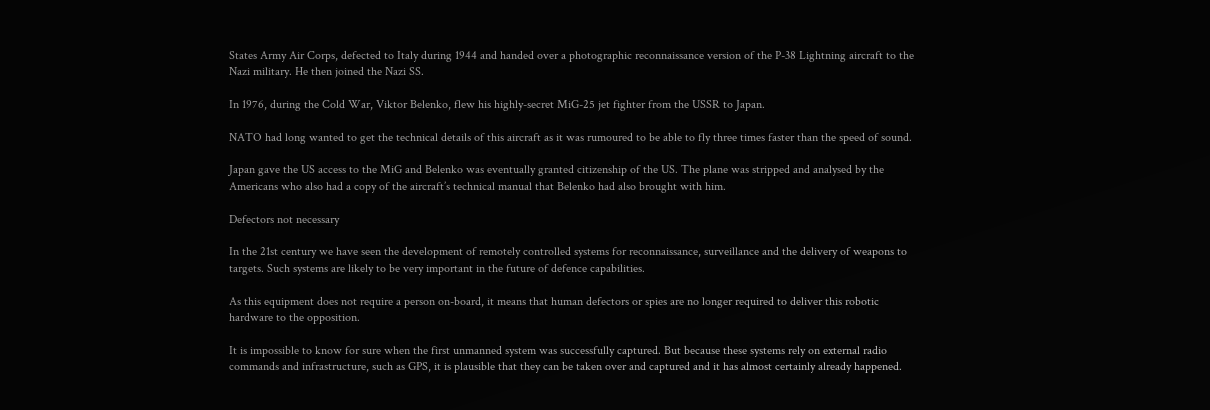States Army Air Corps, defected to Italy during 1944 and handed over a photographic reconnaissance version of the P-38 Lightning aircraft to the Nazi military. He then joined the Nazi SS.

In 1976, during the Cold War, Viktor Belenko, flew his highly-secret MiG-25 jet fighter from the USSR to Japan.

NATO had long wanted to get the technical details of this aircraft as it was rumoured to be able to fly three times faster than the speed of sound.

Japan gave the US access to the MiG and Belenko was eventually granted citizenship of the US. The plane was stripped and analysed by the Americans who also had a copy of the aircraft’s technical manual that Belenko had also brought with him.

Defectors not necessary

In the 21st century we have seen the development of remotely controlled systems for reconnaissance, surveillance and the delivery of weapons to targets. Such systems are likely to be very important in the future of defence capabilities.

As this equipment does not require a person on-board, it means that human defectors or spies are no longer required to deliver this robotic hardware to the opposition.

It is impossible to know for sure when the first unmanned system was successfully captured. But because these systems rely on external radio commands and infrastructure, such as GPS, it is plausible that they can be taken over and captured and it has almost certainly already happened.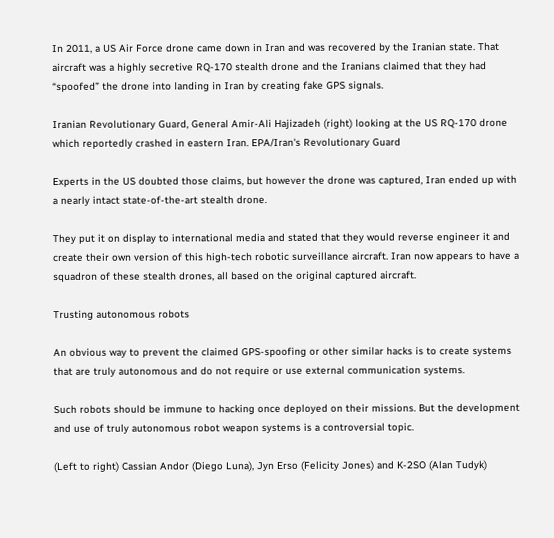In 2011, a US Air Force drone came down in Iran and was recovered by the Iranian state. That aircraft was a highly secretive RQ-170 stealth drone and the Iranians claimed that they had “spoofed” the drone into landing in Iran by creating fake GPS signals.

Iranian Revolutionary Guard, General Amir-Ali Hajizadeh (right) looking at the US RQ-170 drone which reportedly crashed in eastern Iran. EPA/Iran's Revolutionary Guard

Experts in the US doubted those claims, but however the drone was captured, Iran ended up with a nearly intact state-of-the-art stealth drone.

They put it on display to international media and stated that they would reverse engineer it and create their own version of this high-tech robotic surveillance aircraft. Iran now appears to have a squadron of these stealth drones, all based on the original captured aircraft.

Trusting autonomous robots

An obvious way to prevent the claimed GPS-spoofing or other similar hacks is to create systems that are truly autonomous and do not require or use external communication systems.

Such robots should be immune to hacking once deployed on their missions. But the development and use of truly autonomous robot weapon systems is a controversial topic.

(Left to right) Cassian Andor (Diego Luna), Jyn Erso (Felicity Jones) and K-2SO (Alan Tudyk)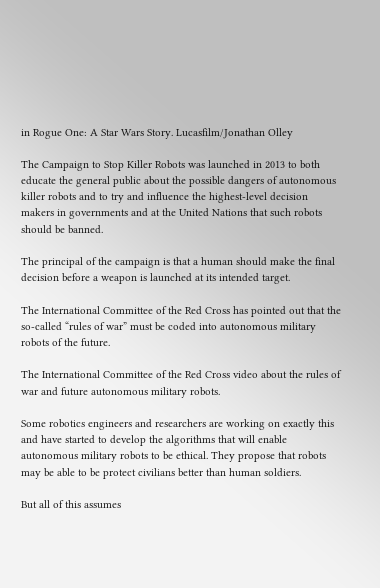in Rogue One: A Star Wars Story. Lucasfilm/Jonathan Olley

The Campaign to Stop Killer Robots was launched in 2013 to both educate the general public about the possible dangers of autonomous killer robots and to try and influence the highest-level decision makers in governments and at the United Nations that such robots should be banned.

The principal of the campaign is that a human should make the final decision before a weapon is launched at its intended target.

The International Committee of the Red Cross has pointed out that the so-called “rules of war” must be coded into autonomous military robots of the future.

The International Committee of the Red Cross video about the rules of war and future autonomous military robots.

Some robotics engineers and researchers are working on exactly this and have started to develop the algorithms that will enable autonomous military robots to be ethical. They propose that robots may be able to be protect civilians better than human soldiers.

But all of this assumes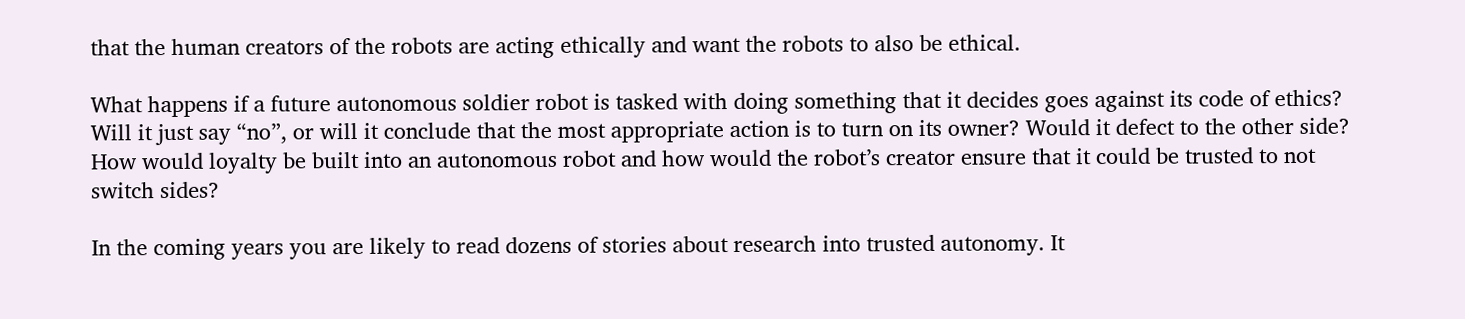that the human creators of the robots are acting ethically and want the robots to also be ethical.

What happens if a future autonomous soldier robot is tasked with doing something that it decides goes against its code of ethics? Will it just say “no”, or will it conclude that the most appropriate action is to turn on its owner? Would it defect to the other side? How would loyalty be built into an autonomous robot and how would the robot’s creator ensure that it could be trusted to not switch sides?

In the coming years you are likely to read dozens of stories about research into trusted autonomy. It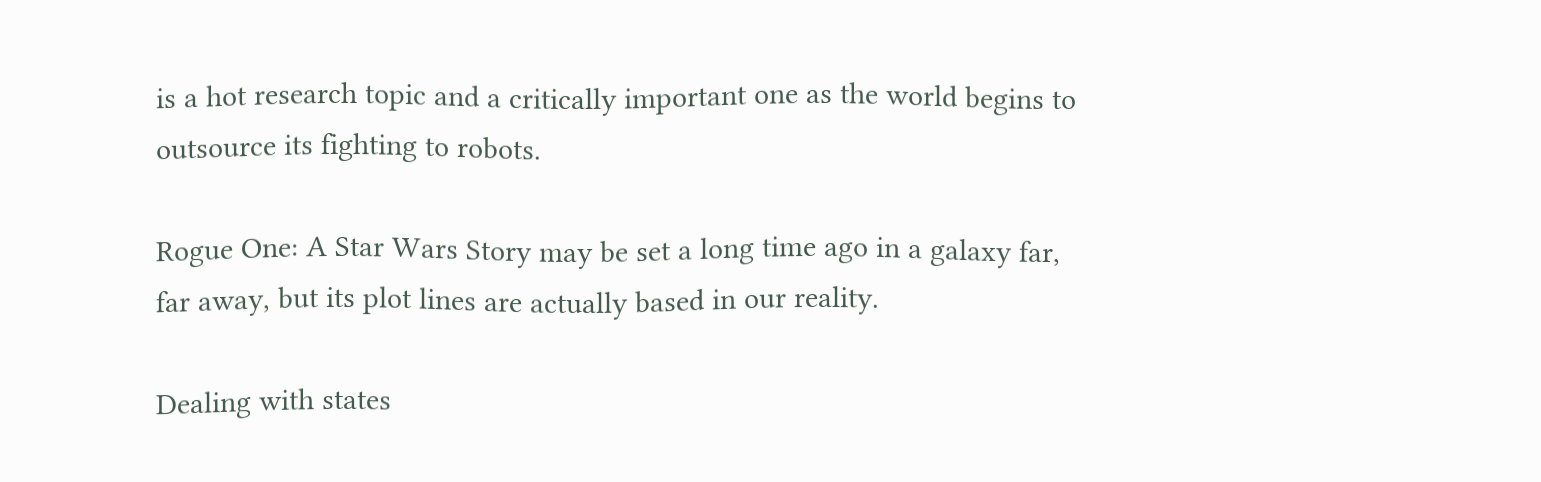is a hot research topic and a critically important one as the world begins to outsource its fighting to robots.

Rogue One: A Star Wars Story may be set a long time ago in a galaxy far, far away, but its plot lines are actually based in our reality.

Dealing with states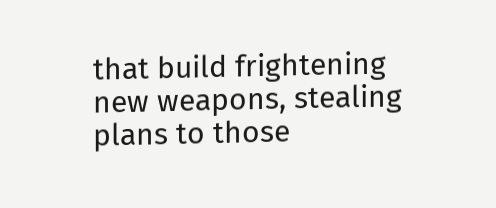that build frightening new weapons, stealing plans to those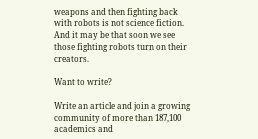weapons and then fighting back with robots is not science fiction. And it may be that soon we see those fighting robots turn on their creators.

Want to write?

Write an article and join a growing community of more than 187,100 academics and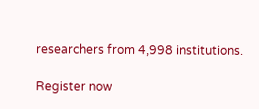researchers from 4,998 institutions.

Register now